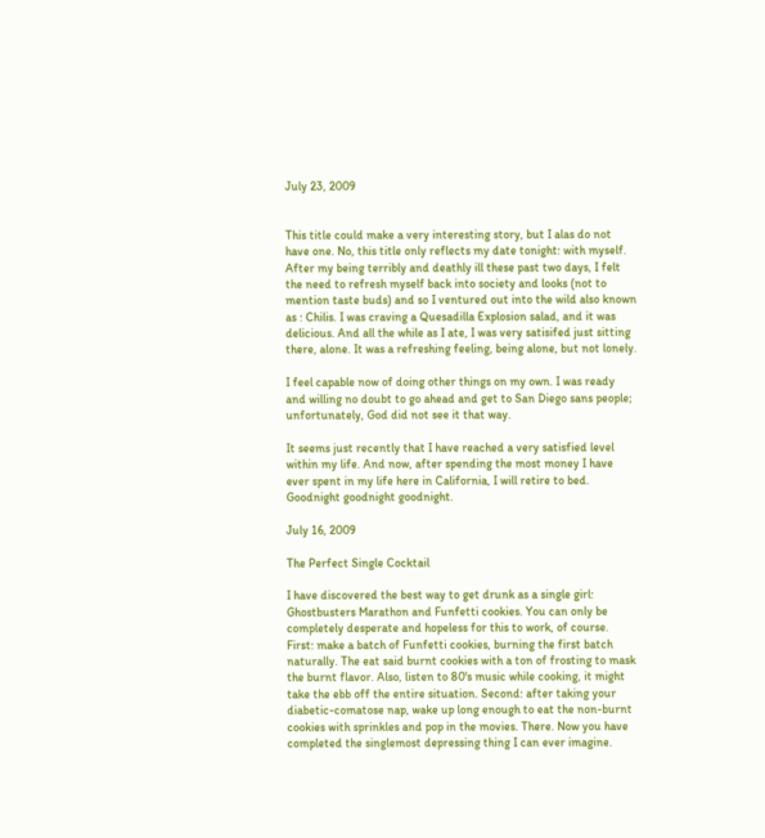July 23, 2009


This title could make a very interesting story, but I alas do not have one. No, this title only reflects my date tonight: with myself. After my being terribly and deathly ill these past two days, I felt the need to refresh myself back into society and looks (not to mention taste buds) and so I ventured out into the wild also known as : Chilis. I was craving a Quesadilla Explosion salad, and it was delicious. And all the while as I ate, I was very satisifed just sitting there, alone. It was a refreshing feeling, being alone, but not lonely.

I feel capable now of doing other things on my own. I was ready and willing no doubt to go ahead and get to San Diego sans people; unfortunately, God did not see it that way.

It seems just recently that I have reached a very satisfied level within my life. And now, after spending the most money I have ever spent in my life here in California, I will retire to bed. Goodnight goodnight goodnight.

July 16, 2009

The Perfect Single Cocktail

I have discovered the best way to get drunk as a single girl: Ghostbusters Marathon and Funfetti cookies. You can only be completely desperate and hopeless for this to work, of course. First: make a batch of Funfetti cookies, burning the first batch naturally. The eat said burnt cookies with a ton of frosting to mask the burnt flavor. Also, listen to 80's music while cooking, it might take the ebb off the entire situation. Second: after taking your diabetic-comatose nap, wake up long enough to eat the non-burnt cookies with sprinkles and pop in the movies. There. Now you have completed the singlemost depressing thing I can ever imagine.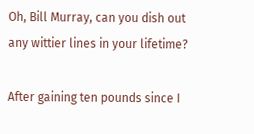Oh, Bill Murray, can you dish out any wittier lines in your lifetime?

After gaining ten pounds since I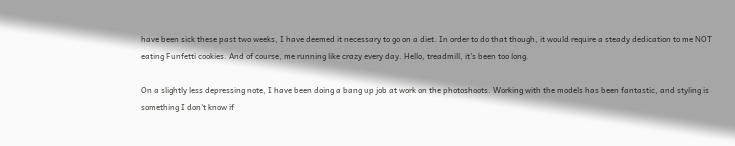have been sick these past two weeks, I have deemed it necessary to go on a diet. In order to do that though, it would require a steady dedication to me NOT eating Funfetti cookies. And of course, me running like crazy every day. Hello, treadmill, it's been too long.

On a slightly less depressing note, I have been doing a bang up job at work on the photoshoots. Working with the models has been fantastic, and styling is something I don't know if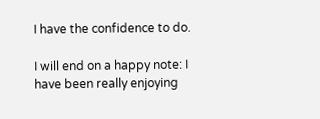I have the confidence to do.

I will end on a happy note: I have been really enjoying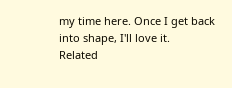my time here. Once I get back into shape, I'll love it.
Related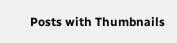Posts with Thumbnails